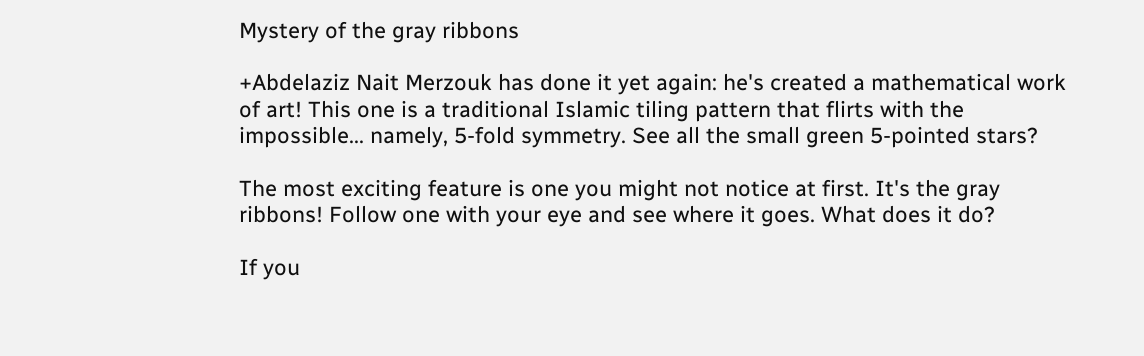Mystery of the gray ribbons

+Abdelaziz Nait Merzouk has done it yet again: he's created a mathematical work of art! This one is a traditional Islamic tiling pattern that flirts with the impossible... namely, 5-fold symmetry. See all the small green 5-pointed stars?

The most exciting feature is one you might not notice at first. It's the gray ribbons! Follow one with your eye and see where it goes. What does it do?

If you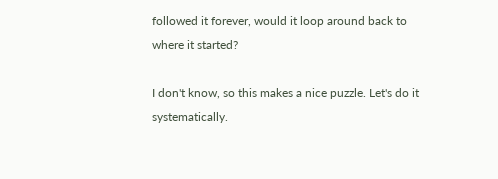followed it forever, would it loop around back to where it started?

I don't know, so this makes a nice puzzle. Let's do it systematically.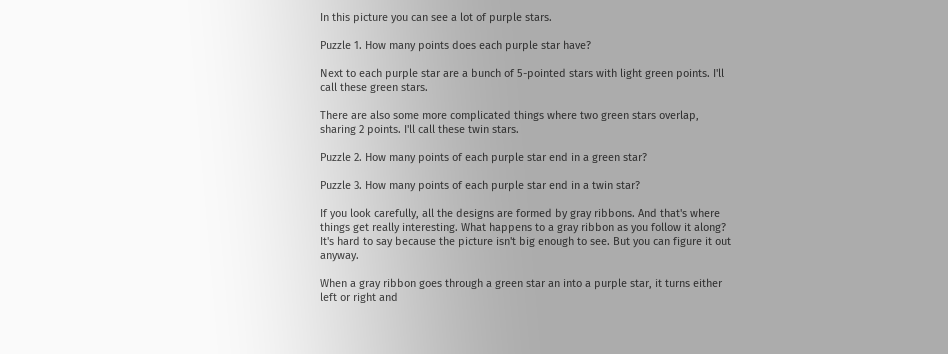In this picture you can see a lot of purple stars.

Puzzle 1. How many points does each purple star have?

Next to each purple star are a bunch of 5-pointed stars with light green points. I'll call these green stars.

There are also some more complicated things where two green stars overlap, sharing 2 points. I'll call these twin stars.

Puzzle 2. How many points of each purple star end in a green star?

Puzzle 3. How many points of each purple star end in a twin star?

If you look carefully, all the designs are formed by gray ribbons. And that's where things get really interesting. What happens to a gray ribbon as you follow it along? It's hard to say because the picture isn't big enough to see. But you can figure it out anyway.

When a gray ribbon goes through a green star an into a purple star, it turns either left or right and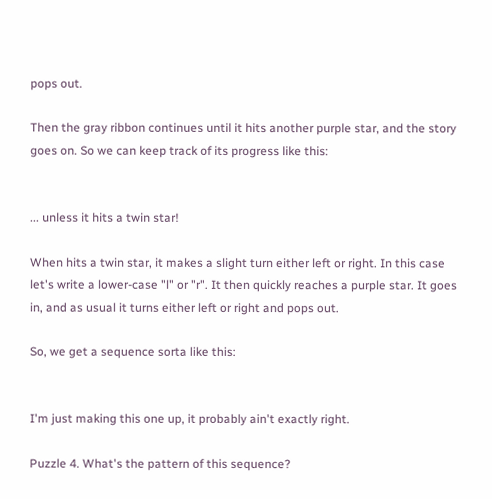pops out.

Then the gray ribbon continues until it hits another purple star, and the story goes on. So we can keep track of its progress like this:


... unless it hits a twin star!

When hits a twin star, it makes a slight turn either left or right. In this case let's write a lower-case "l" or "r". It then quickly reaches a purple star. It goes in, and as usual it turns either left or right and pops out.

So, we get a sequence sorta like this:


I'm just making this one up, it probably ain't exactly right.

Puzzle 4. What's the pattern of this sequence?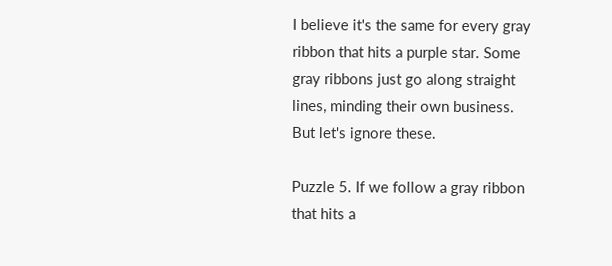I believe it's the same for every gray ribbon that hits a purple star. Some gray ribbons just go along straight lines, minding their own business. But let's ignore these.

Puzzle 5. If we follow a gray ribbon that hits a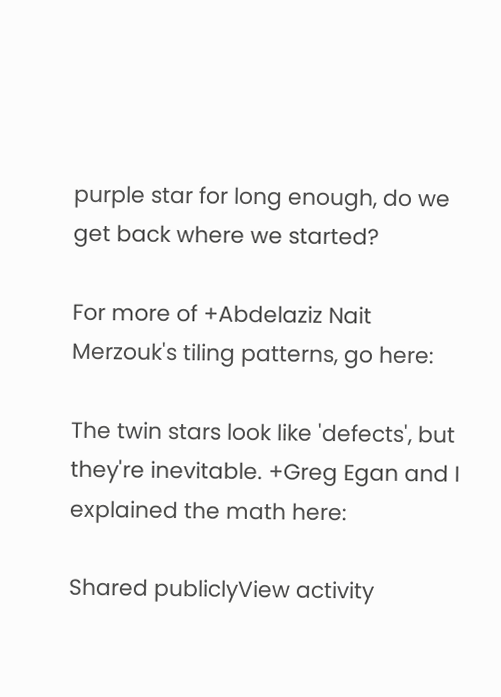purple star for long enough, do we get back where we started?

For more of +Abdelaziz Nait Merzouk's tiling patterns, go here:

The twin stars look like 'defects', but they're inevitable. +Greg Egan and I explained the math here:

Shared publiclyView activity